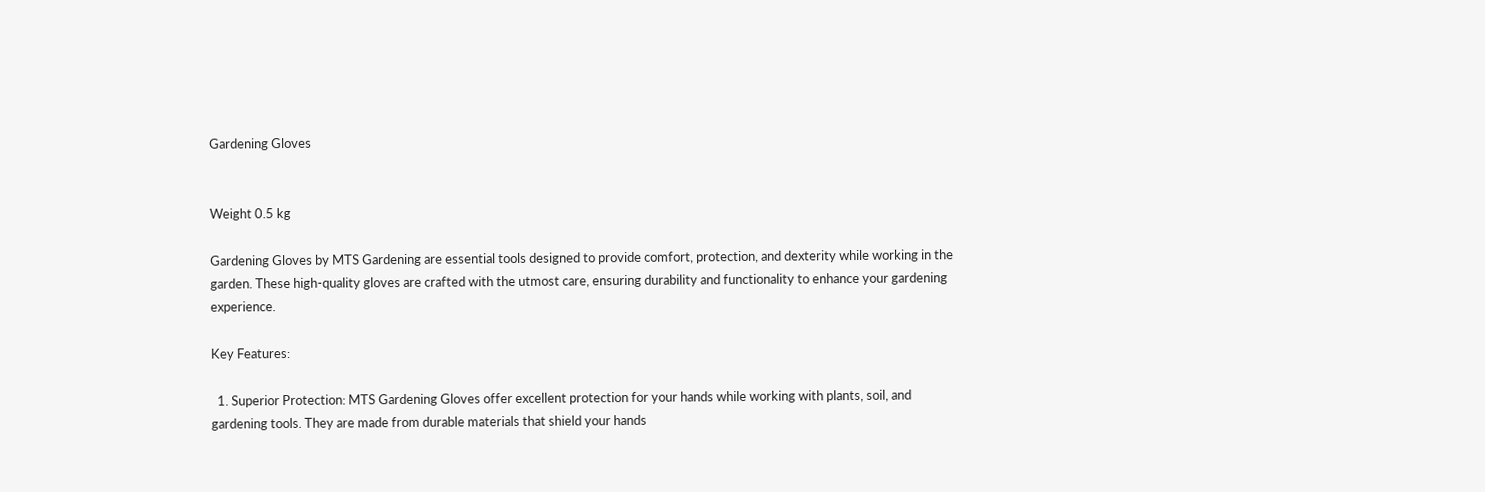Gardening Gloves


Weight 0.5 kg

Gardening Gloves by MTS Gardening are essential tools designed to provide comfort, protection, and dexterity while working in the garden. These high-quality gloves are crafted with the utmost care, ensuring durability and functionality to enhance your gardening experience.

Key Features:

  1. Superior Protection: MTS Gardening Gloves offer excellent protection for your hands while working with plants, soil, and gardening tools. They are made from durable materials that shield your hands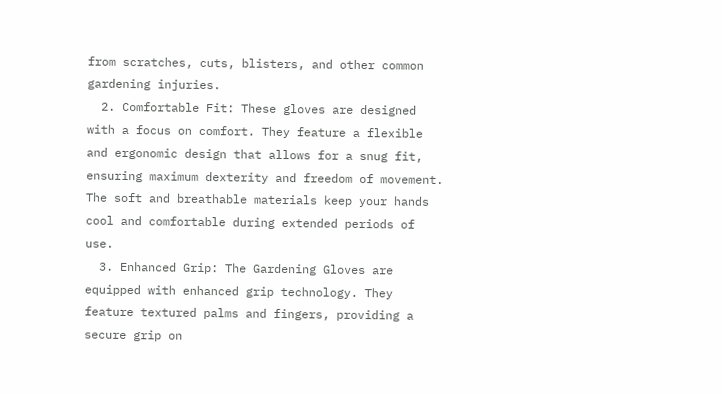from scratches, cuts, blisters, and other common gardening injuries.
  2. Comfortable Fit: These gloves are designed with a focus on comfort. They feature a flexible and ergonomic design that allows for a snug fit, ensuring maximum dexterity and freedom of movement. The soft and breathable materials keep your hands cool and comfortable during extended periods of use.
  3. Enhanced Grip: The Gardening Gloves are equipped with enhanced grip technology. They feature textured palms and fingers, providing a secure grip on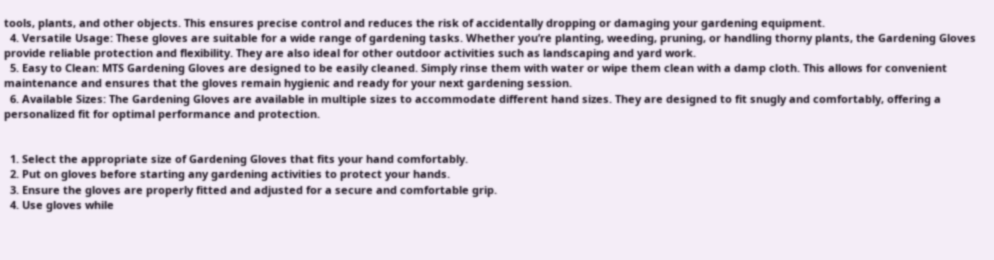tools, plants, and other objects. This ensures precise control and reduces the risk of accidentally dropping or damaging your gardening equipment.
  4. Versatile Usage: These gloves are suitable for a wide range of gardening tasks. Whether you’re planting, weeding, pruning, or handling thorny plants, the Gardening Gloves provide reliable protection and flexibility. They are also ideal for other outdoor activities such as landscaping and yard work.
  5. Easy to Clean: MTS Gardening Gloves are designed to be easily cleaned. Simply rinse them with water or wipe them clean with a damp cloth. This allows for convenient maintenance and ensures that the gloves remain hygienic and ready for your next gardening session.
  6. Available Sizes: The Gardening Gloves are available in multiple sizes to accommodate different hand sizes. They are designed to fit snugly and comfortably, offering a personalized fit for optimal performance and protection.


  1. Select the appropriate size of Gardening Gloves that fits your hand comfortably.
  2. Put on gloves before starting any gardening activities to protect your hands.
  3. Ensure the gloves are properly fitted and adjusted for a secure and comfortable grip.
  4. Use gloves while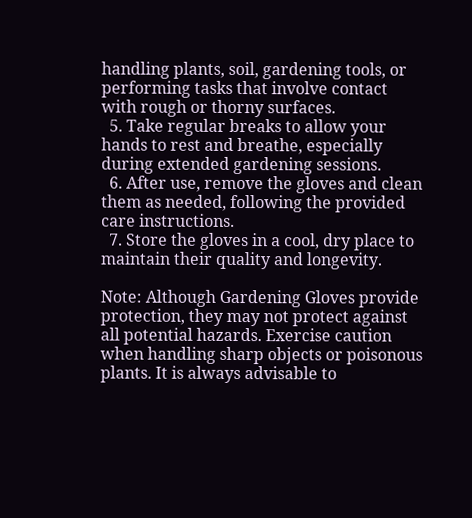handling plants, soil, gardening tools, or performing tasks that involve contact with rough or thorny surfaces.
  5. Take regular breaks to allow your hands to rest and breathe, especially during extended gardening sessions.
  6. After use, remove the gloves and clean them as needed, following the provided care instructions.
  7. Store the gloves in a cool, dry place to maintain their quality and longevity.

Note: Although Gardening Gloves provide protection, they may not protect against all potential hazards. Exercise caution when handling sharp objects or poisonous plants. It is always advisable to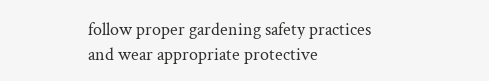follow proper gardening safety practices and wear appropriate protective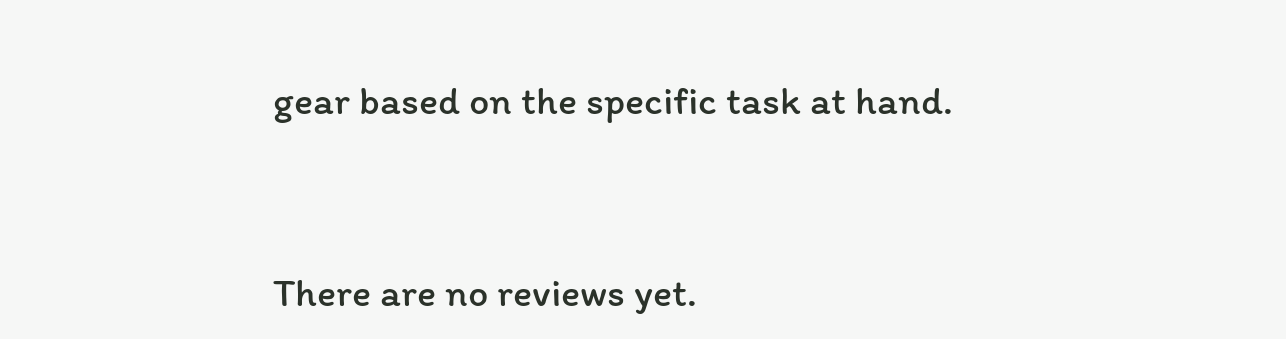gear based on the specific task at hand.



There are no reviews yet.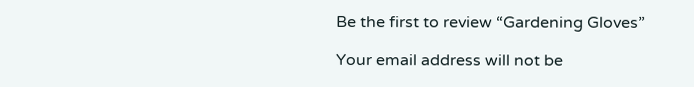Be the first to review “Gardening Gloves”

Your email address will not be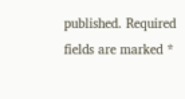published. Required fields are marked *